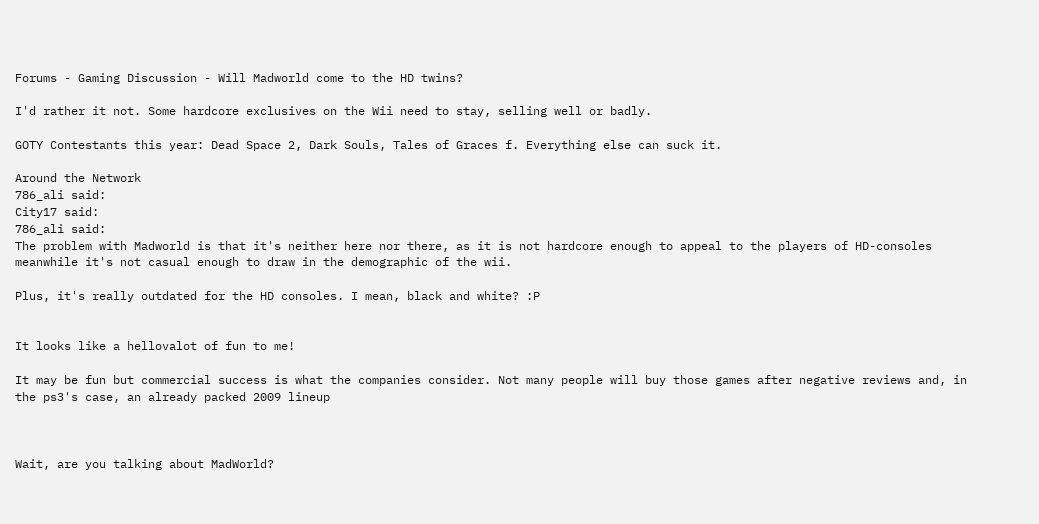Forums - Gaming Discussion - Will Madworld come to the HD twins?

I'd rather it not. Some hardcore exclusives on the Wii need to stay, selling well or badly.

GOTY Contestants this year: Dead Space 2, Dark Souls, Tales of Graces f. Everything else can suck it.

Around the Network
786_ali said:
City17 said:
786_ali said:
The problem with Madworld is that it's neither here nor there, as it is not hardcore enough to appeal to the players of HD-consoles meanwhile it's not casual enough to draw in the demographic of the wii.

Plus, it's really outdated for the HD consoles. I mean, black and white? :P


It looks like a hellovalot of fun to me!

It may be fun but commercial success is what the companies consider. Not many people will buy those games after negative reviews and, in the ps3's case, an already packed 2009 lineup



Wait, are you talking about MadWorld?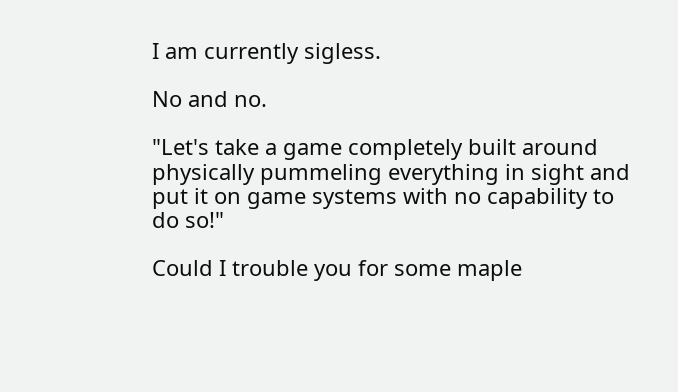I am currently sigless.

No and no.

"Let's take a game completely built around physically pummeling everything in sight and put it on game systems with no capability to do so!"

Could I trouble you for some maple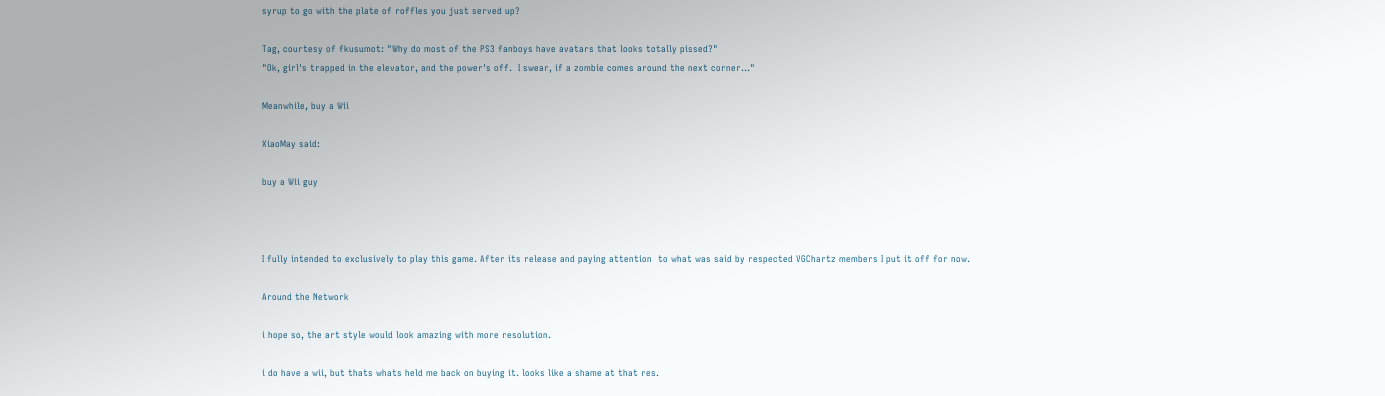syrup to go with the plate of roffles you just served up?

Tag, courtesy of fkusumot: "Why do most of the PS3 fanboys have avatars that looks totally pissed?"
"Ok, girl's trapped in the elevator, and the power's off.  I swear, if a zombie comes around the next corner..."

Meanwhile, buy a Wii

XiaoMay said:

buy a Wii guy



I fully intended to exclusively to play this game. After its release and paying attention  to what was said by respected VGChartz members I put it off for now.

Around the Network

i hope so, the art style would look amazing with more resolution.

i do have a wii, but thats whats held me back on buying it. looks like a shame at that res.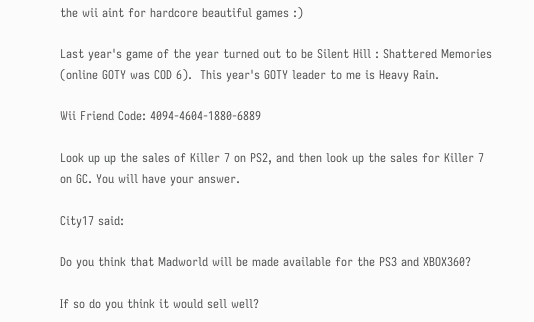the wii aint for hardcore beautiful games :)

Last year's game of the year turned out to be Silent Hill : Shattered Memories (online GOTY was COD 6).  This year's GOTY leader to me is Heavy Rain.

Wii Friend Code: 4094-4604-1880-6889

Look up up the sales of Killer 7 on PS2, and then look up the sales for Killer 7 on GC. You will have your answer.

City17 said:

Do you think that Madworld will be made available for the PS3 and XBOX360?

If so do you think it would sell well?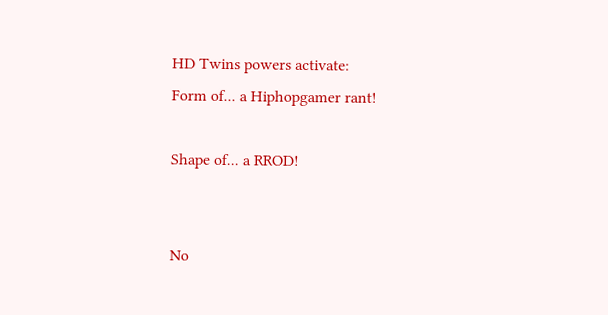HD Twins powers activate:
Form of... a Hiphopgamer rant!

Shape of... a RROD!


No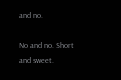and no.

No and no. Short and sweet.